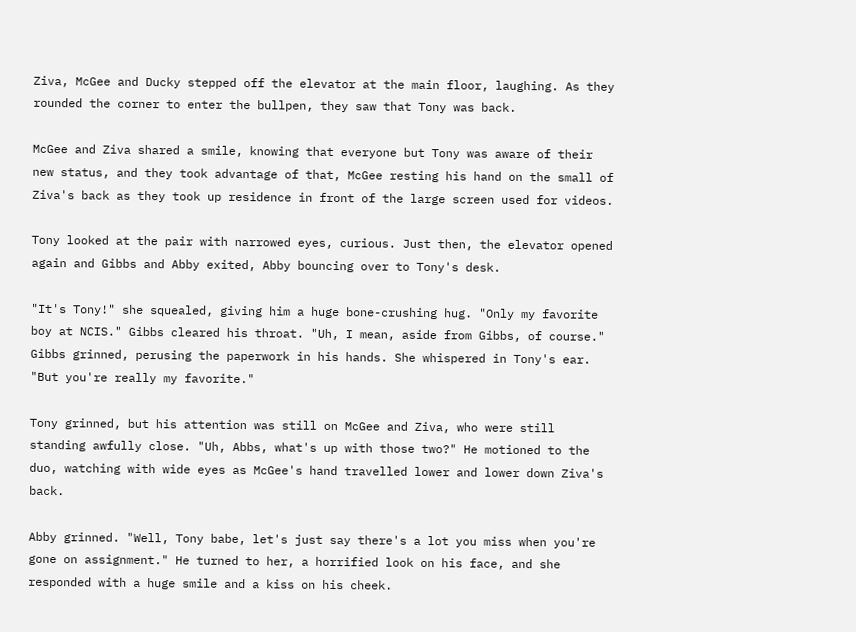Ziva, McGee and Ducky stepped off the elevator at the main floor, laughing. As they rounded the corner to enter the bullpen, they saw that Tony was back.

McGee and Ziva shared a smile, knowing that everyone but Tony was aware of their new status, and they took advantage of that, McGee resting his hand on the small of Ziva's back as they took up residence in front of the large screen used for videos.

Tony looked at the pair with narrowed eyes, curious. Just then, the elevator opened again and Gibbs and Abby exited, Abby bouncing over to Tony's desk.

"It's Tony!" she squealed, giving him a huge bone-crushing hug. "Only my favorite boy at NCIS." Gibbs cleared his throat. "Uh, I mean, aside from Gibbs, of course." Gibbs grinned, perusing the paperwork in his hands. She whispered in Tony's ear. "But you're really my favorite."

Tony grinned, but his attention was still on McGee and Ziva, who were still standing awfully close. "Uh, Abbs, what's up with those two?" He motioned to the duo, watching with wide eyes as McGee's hand travelled lower and lower down Ziva's back.

Abby grinned. "Well, Tony babe, let's just say there's a lot you miss when you're gone on assignment." He turned to her, a horrified look on his face, and she responded with a huge smile and a kiss on his cheek.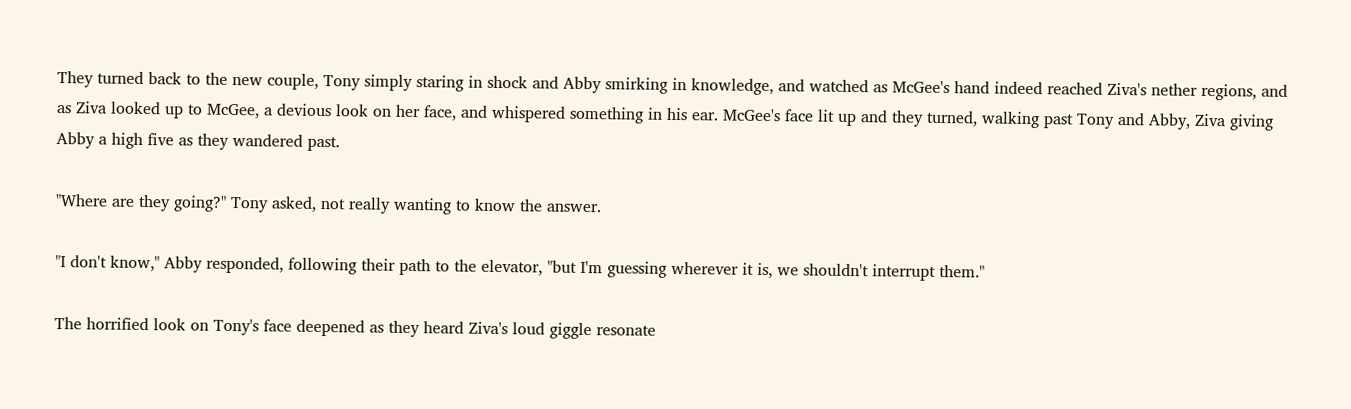They turned back to the new couple, Tony simply staring in shock and Abby smirking in knowledge, and watched as McGee's hand indeed reached Ziva's nether regions, and as Ziva looked up to McGee, a devious look on her face, and whispered something in his ear. McGee's face lit up and they turned, walking past Tony and Abby, Ziva giving Abby a high five as they wandered past.

"Where are they going?" Tony asked, not really wanting to know the answer.

"I don't know," Abby responded, following their path to the elevator, "but I'm guessing wherever it is, we shouldn't interrupt them."

The horrified look on Tony's face deepened as they heard Ziva's loud giggle resonate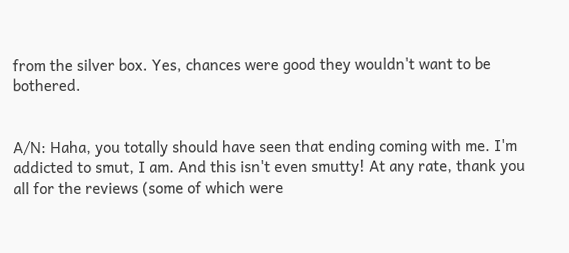from the silver box. Yes, chances were good they wouldn't want to be bothered.


A/N: Haha, you totally should have seen that ending coming with me. I'm addicted to smut, I am. And this isn't even smutty! At any rate, thank you all for the reviews (some of which were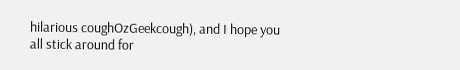hilarious coughOzGeekcough), and I hope you all stick around for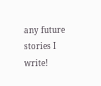any future stories I write!